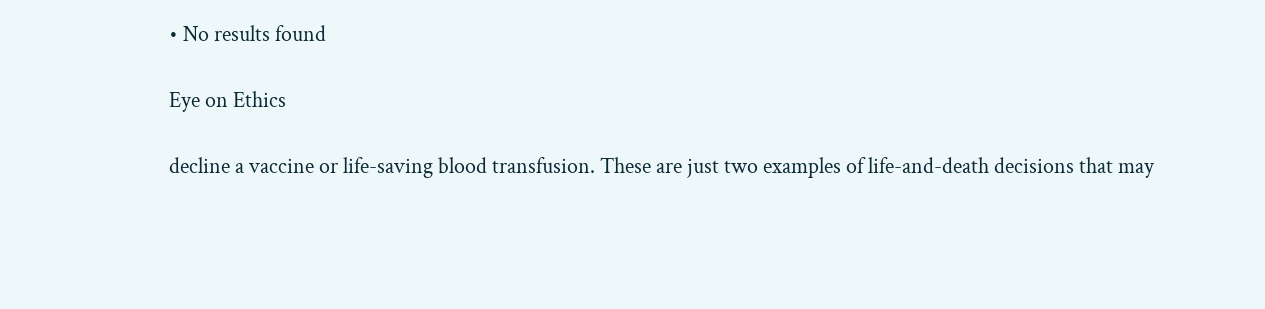• No results found

Eye on Ethics

decline a vaccine or life-saving blood transfusion. These are just two examples of life-and-death decisions that may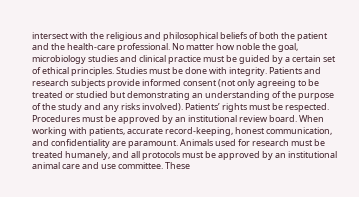intersect with the religious and philosophical beliefs of both the patient and the health-care professional. No matter how noble the goal, microbiology studies and clinical practice must be guided by a certain set of ethical principles. Studies must be done with integrity. Patients and research subjects provide informed consent (not only agreeing to be treated or studied but demonstrating an understanding of the purpose of the study and any risks involved). Patients’ rights must be respected. Procedures must be approved by an institutional review board. When working with patients, accurate record-keeping, honest communication, and confidentiality are paramount. Animals used for research must be treated humanely, and all protocols must be approved by an institutional animal care and use committee. These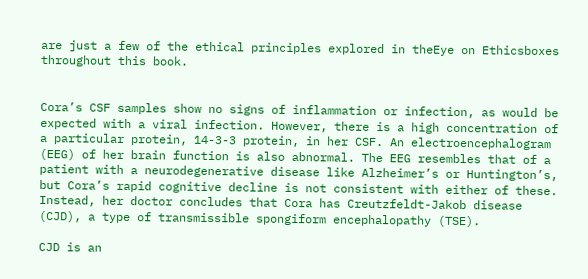are just a few of the ethical principles explored in theEye on Ethicsboxes throughout this book.


Cora’s CSF samples show no signs of inflammation or infection, as would be expected with a viral infection. However, there is a high concentration of a particular protein, 14-3-3 protein, in her CSF. An electroencephalogram (EEG) of her brain function is also abnormal. The EEG resembles that of a patient with a neurodegenerative disease like Alzheimer’s or Huntington’s, but Cora’s rapid cognitive decline is not consistent with either of these. Instead, her doctor concludes that Cora has Creutzfeldt-Jakob disease (CJD), a type of transmissible spongiform encephalopathy (TSE).

CJD is an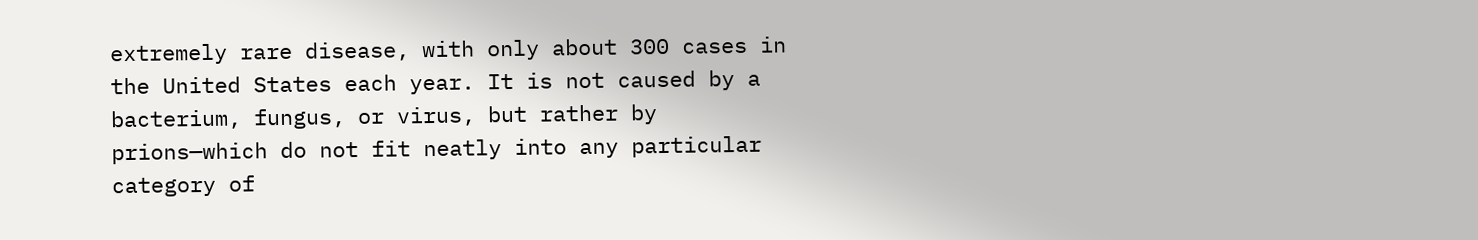extremely rare disease, with only about 300 cases in the United States each year. It is not caused by a bacterium, fungus, or virus, but rather by prions—which do not fit neatly into any particular category of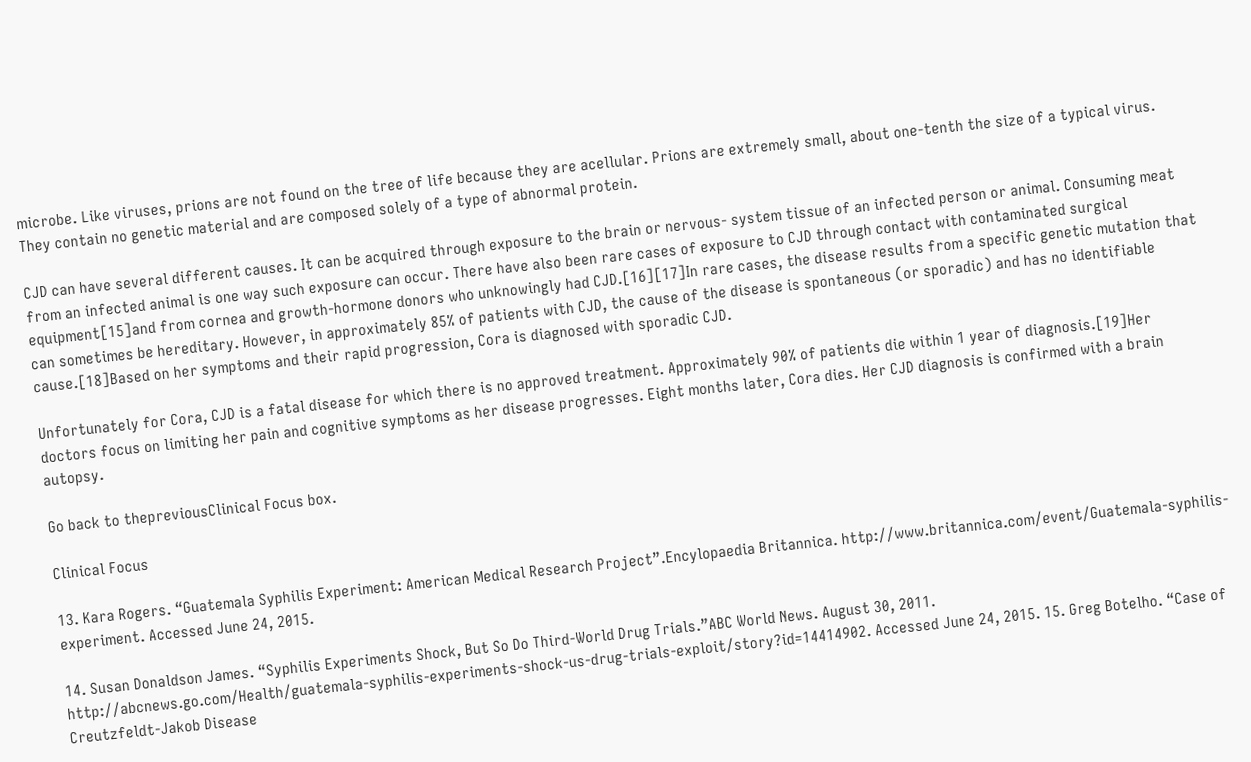microbe. Like viruses, prions are not found on the tree of life because they are acellular. Prions are extremely small, about one-tenth the size of a typical virus. They contain no genetic material and are composed solely of a type of abnormal protein.

CJD can have several different causes. It can be acquired through exposure to the brain or nervous- system tissue of an infected person or animal. Consuming meat from an infected animal is one way such exposure can occur. There have also been rare cases of exposure to CJD through contact with contaminated surgical equipment[15]and from cornea and growth-hormone donors who unknowingly had CJD.[16][17]In rare cases, the disease results from a specific genetic mutation that can sometimes be hereditary. However, in approximately 85% of patients with CJD, the cause of the disease is spontaneous (or sporadic) and has no identifiable cause.[18]Based on her symptoms and their rapid progression, Cora is diagnosed with sporadic CJD.

Unfortunately for Cora, CJD is a fatal disease for which there is no approved treatment. Approximately 90% of patients die within 1 year of diagnosis.[19]Her doctors focus on limiting her pain and cognitive symptoms as her disease progresses. Eight months later, Cora dies. Her CJD diagnosis is confirmed with a brain autopsy.

Go back to thepreviousClinical Focus box.

Clinical Focus

13. Kara Rogers. “Guatemala Syphilis Experiment: American Medical Research Project”.Encylopaedia Britannica. http://www.britannica.com/event/Guatemala-syphilis-experiment. Accessed June 24, 2015.

14. Susan Donaldson James. “Syphilis Experiments Shock, But So Do Third-World Drug Trials.”ABC World News. August 30, 2011. http://abcnews.go.com/Health/guatemala-syphilis-experiments-shock-us-drug-trials-exploit/story?id=14414902. Accessed June 24, 2015. 15. Greg Botelho. “Case of Creutzfeldt-Jakob Disease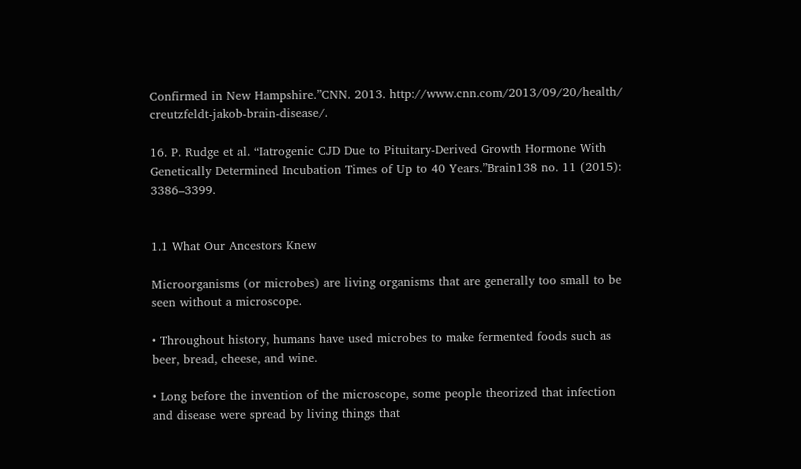Confirmed in New Hampshire.”CNN. 2013. http://www.cnn.com/2013/09/20/health/ creutzfeldt-jakob-brain-disease/.

16. P. Rudge et al. “Iatrogenic CJD Due to Pituitary-Derived Growth Hormone With Genetically Determined Incubation Times of Up to 40 Years.”Brain138 no. 11 (2015): 3386–3399.


1.1 What Our Ancestors Knew

Microorganisms (or microbes) are living organisms that are generally too small to be seen without a microscope.

• Throughout history, humans have used microbes to make fermented foods such as beer, bread, cheese, and wine.

• Long before the invention of the microscope, some people theorized that infection and disease were spread by living things that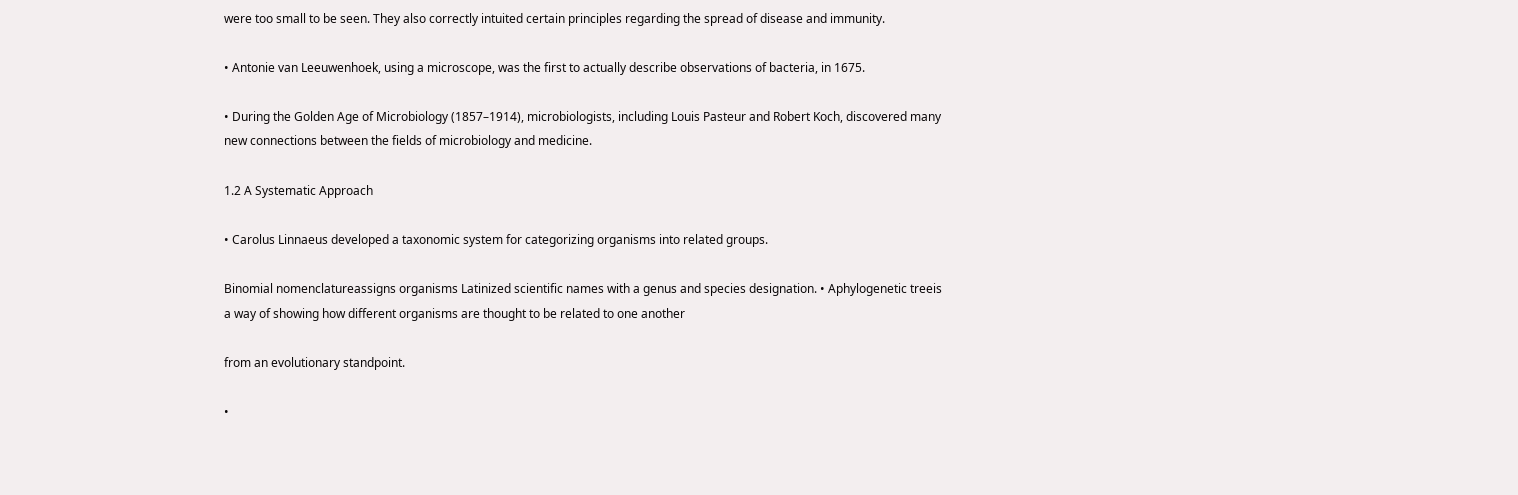were too small to be seen. They also correctly intuited certain principles regarding the spread of disease and immunity.

• Antonie van Leeuwenhoek, using a microscope, was the first to actually describe observations of bacteria, in 1675.

• During the Golden Age of Microbiology (1857–1914), microbiologists, including Louis Pasteur and Robert Koch, discovered many new connections between the fields of microbiology and medicine.

1.2 A Systematic Approach

• Carolus Linnaeus developed a taxonomic system for categorizing organisms into related groups.

Binomial nomenclatureassigns organisms Latinized scientific names with a genus and species designation. • Aphylogenetic treeis a way of showing how different organisms are thought to be related to one another

from an evolutionary standpoint.

•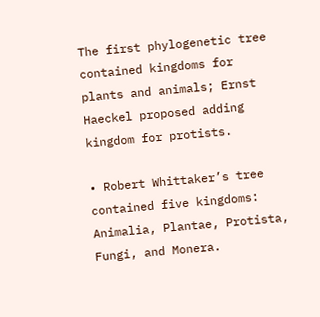The first phylogenetic tree contained kingdoms for plants and animals; Ernst Haeckel proposed adding kingdom for protists.

• Robert Whittaker’s tree contained five kingdoms: Animalia, Plantae, Protista, Fungi, and Monera.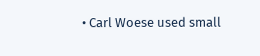• Carl Woese used small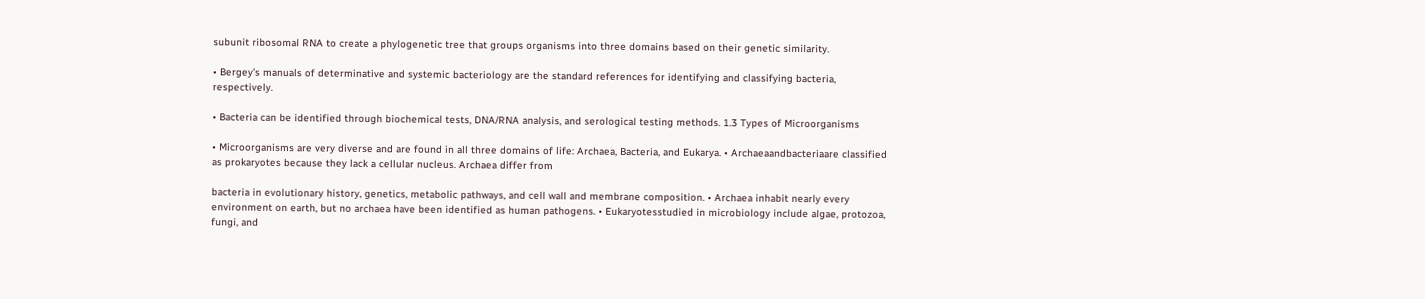subunit ribosomal RNA to create a phylogenetic tree that groups organisms into three domains based on their genetic similarity.

• Bergey’s manuals of determinative and systemic bacteriology are the standard references for identifying and classifying bacteria, respectively.

• Bacteria can be identified through biochemical tests, DNA/RNA analysis, and serological testing methods. 1.3 Types of Microorganisms

• Microorganisms are very diverse and are found in all three domains of life: Archaea, Bacteria, and Eukarya. • Archaeaandbacteriaare classified as prokaryotes because they lack a cellular nucleus. Archaea differ from

bacteria in evolutionary history, genetics, metabolic pathways, and cell wall and membrane composition. • Archaea inhabit nearly every environment on earth, but no archaea have been identified as human pathogens. • Eukaryotesstudied in microbiology include algae, protozoa, fungi, and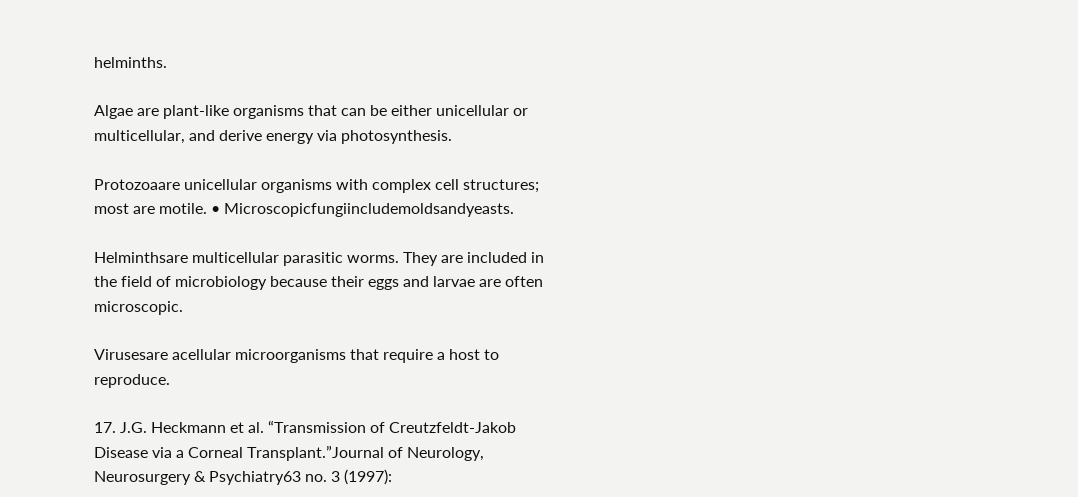helminths.

Algae are plant-like organisms that can be either unicellular or multicellular, and derive energy via photosynthesis.

Protozoaare unicellular organisms with complex cell structures; most are motile. • Microscopicfungiincludemoldsandyeasts.

Helminthsare multicellular parasitic worms. They are included in the field of microbiology because their eggs and larvae are often microscopic.

Virusesare acellular microorganisms that require a host to reproduce.

17. J.G. Heckmann et al. “Transmission of Creutzfeldt-Jakob Disease via a Corneal Transplant.”Journal of Neurology, Neurosurgery & Psychiatry63 no. 3 (1997):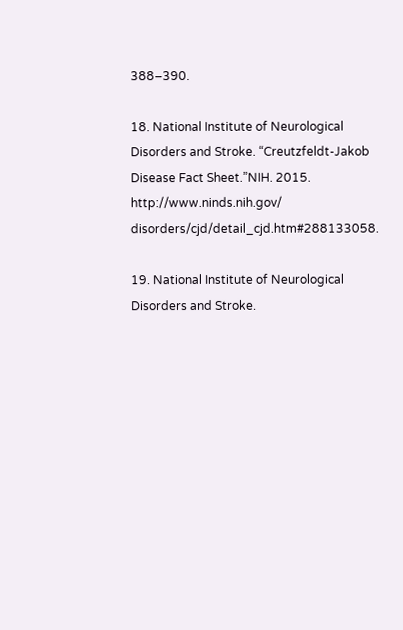388–390.

18. National Institute of Neurological Disorders and Stroke. “Creutzfeldt-Jakob Disease Fact Sheet.”NIH. 2015. http://www.ninds.nih.gov/ disorders/cjd/detail_cjd.htm#288133058.

19. National Institute of Neurological Disorders and Stroke.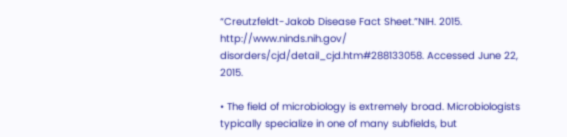“Creutzfeldt-Jakob Disease Fact Sheet.”NIH. 2015. http://www.ninds.nih.gov/ disorders/cjd/detail_cjd.htm#288133058. Accessed June 22, 2015.

• The field of microbiology is extremely broad. Microbiologists typically specialize in one of many subfields, but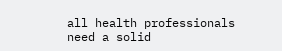all health professionals need a solid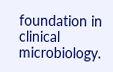foundation in clinical microbiology.